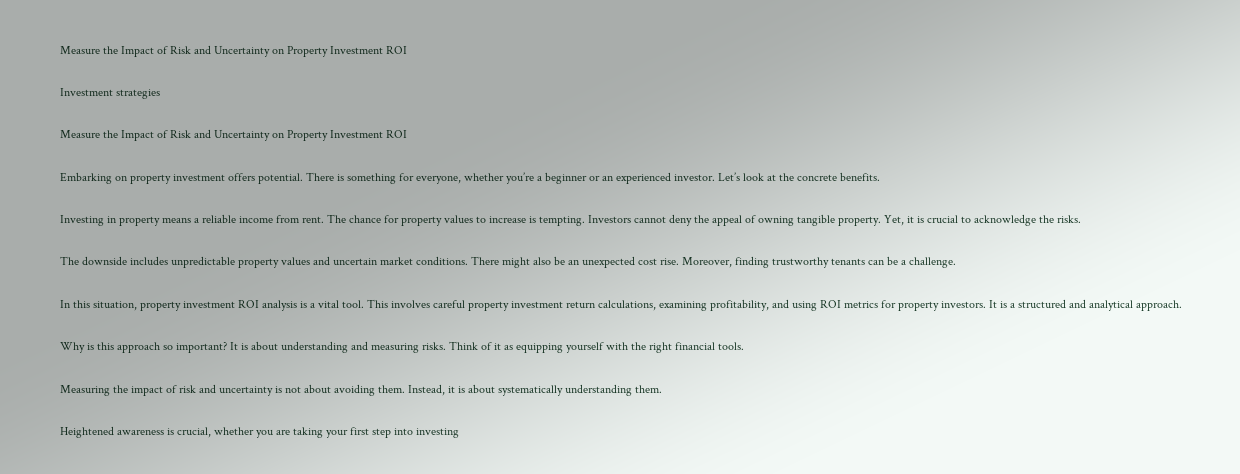Measure the Impact of Risk and Uncertainty on Property Investment ROI

Investment strategies

Measure the Impact of Risk and Uncertainty on Property Investment ROI

Embarking on property investment offers potential. There is something for everyone, whether you’re a beginner or an experienced investor. Let’s look at the concrete benefits.

Investing in property means a reliable income from rent. The chance for property values to increase is tempting. Investors cannot deny the appeal of owning tangible property. Yet, it is crucial to acknowledge the risks.

The downside includes unpredictable property values and uncertain market conditions. There might also be an unexpected cost rise. Moreover, finding trustworthy tenants can be a challenge.

In this situation, property investment ROI analysis is a vital tool. This involves careful property investment return calculations, examining profitability, and using ROI metrics for property investors. It is a structured and analytical approach.

Why is this approach so important? It is about understanding and measuring risks. Think of it as equipping yourself with the right financial tools.

Measuring the impact of risk and uncertainty is not about avoiding them. Instead, it is about systematically understanding them.

Heightened awareness is crucial, whether you are taking your first step into investing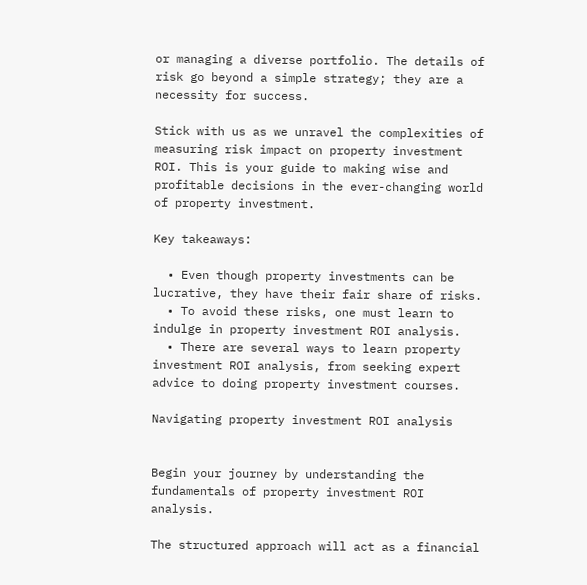or managing a diverse portfolio. The details of risk go beyond a simple strategy; they are a necessity for success.

Stick with us as we unravel the complexities of measuring risk impact on property investment ROI. This is your guide to making wise and profitable decisions in the ever-changing world of property investment.

Key takeaways:

  • Even though property investments can be lucrative, they have their fair share of risks.
  • To avoid these risks, one must learn to indulge in property investment ROI analysis.
  • There are several ways to learn property investment ROI analysis, from seeking expert advice to doing property investment courses.

Navigating property investment ROI analysis


Begin your journey by understanding the fundamentals of property investment ROI analysis.

The structured approach will act as a financial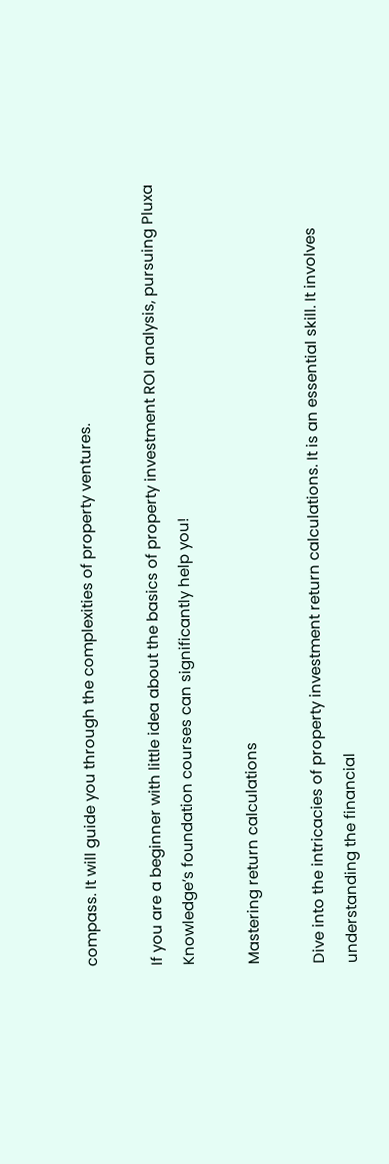compass. It will guide you through the complexities of property ventures.

If you are a beginner with little idea about the basics of property investment ROI analysis, pursuing Pluxa Knowledge’s foundation courses can significantly help you!

Mastering return calculations

Dive into the intricacies of property investment return calculations. It is an essential skill. It involves understanding the financial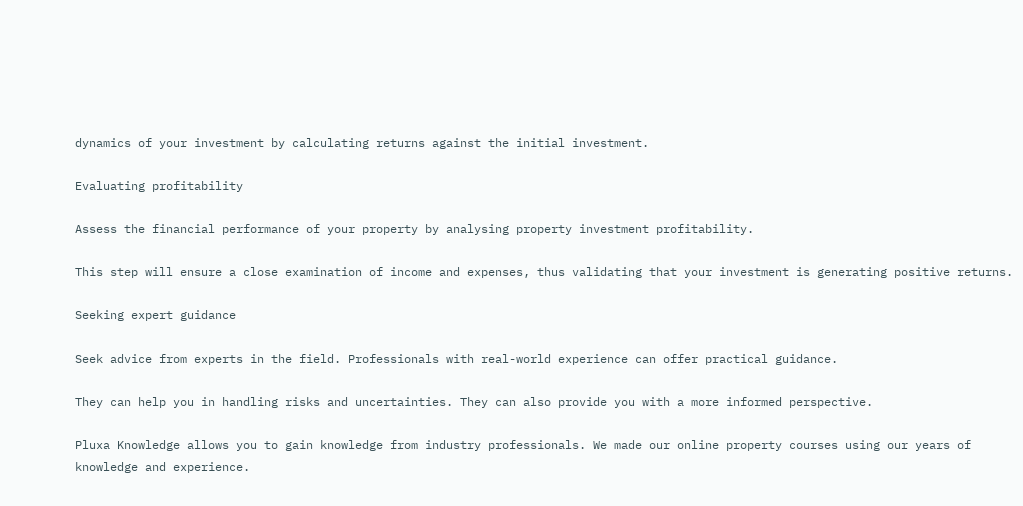dynamics of your investment by calculating returns against the initial investment.

Evaluating profitability

Assess the financial performance of your property by analysing property investment profitability.

This step will ensure a close examination of income and expenses, thus validating that your investment is generating positive returns.

Seeking expert guidance

Seek advice from experts in the field. Professionals with real-world experience can offer practical guidance.

They can help you in handling risks and uncertainties. They can also provide you with a more informed perspective.

Pluxa Knowledge allows you to gain knowledge from industry professionals. We made our online property courses using our years of knowledge and experience.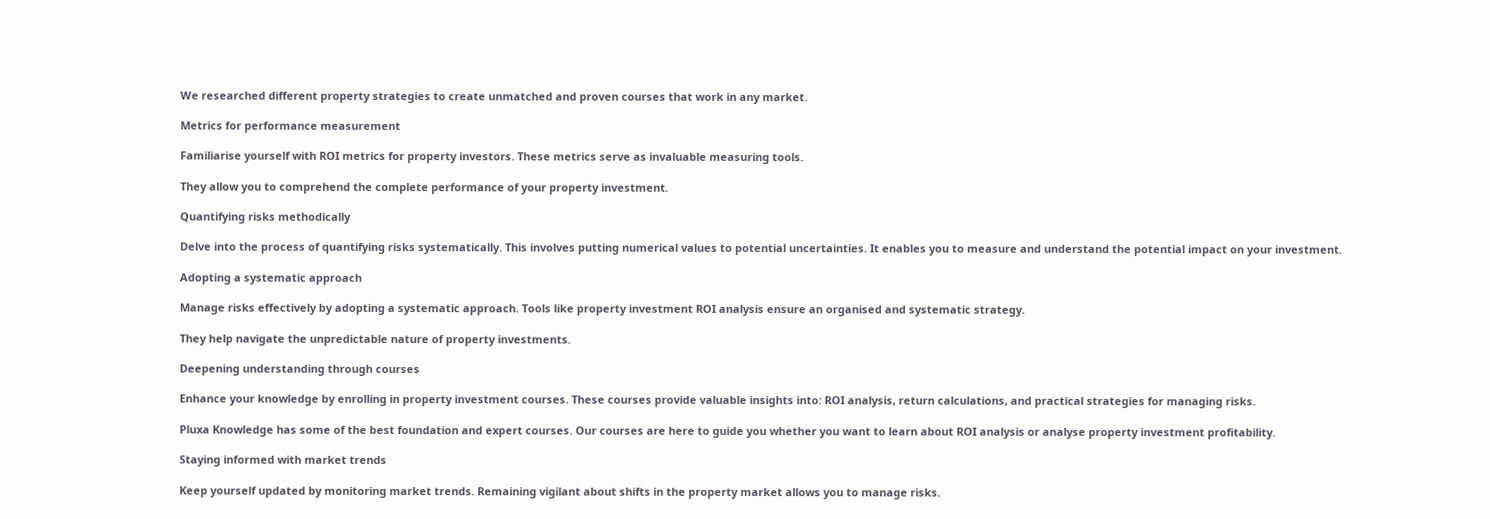We researched different property strategies to create unmatched and proven courses that work in any market.

Metrics for performance measurement

Familiarise yourself with ROI metrics for property investors. These metrics serve as invaluable measuring tools.

They allow you to comprehend the complete performance of your property investment.

Quantifying risks methodically

Delve into the process of quantifying risks systematically. This involves putting numerical values to potential uncertainties. It enables you to measure and understand the potential impact on your investment.

Adopting a systematic approach

Manage risks effectively by adopting a systematic approach. Tools like property investment ROI analysis ensure an organised and systematic strategy.

They help navigate the unpredictable nature of property investments.

Deepening understanding through courses

Enhance your knowledge by enrolling in property investment courses. These courses provide valuable insights into: ROI analysis, return calculations, and practical strategies for managing risks.

Pluxa Knowledge has some of the best foundation and expert courses. Our courses are here to guide you whether you want to learn about ROI analysis or analyse property investment profitability.

Staying informed with market trends

Keep yourself updated by monitoring market trends. Remaining vigilant about shifts in the property market allows you to manage risks.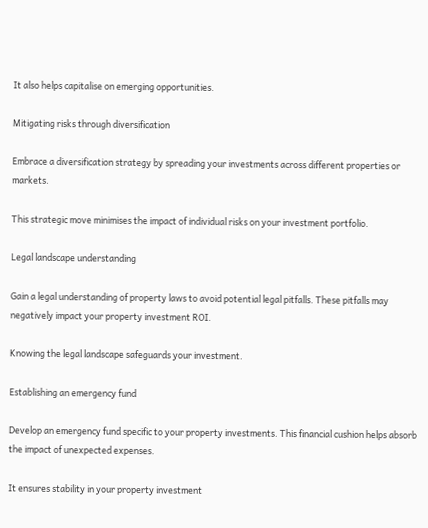It also helps capitalise on emerging opportunities.

Mitigating risks through diversification

Embrace a diversification strategy by spreading your investments across different properties or markets.

This strategic move minimises the impact of individual risks on your investment portfolio.

Legal landscape understanding

Gain a legal understanding of property laws to avoid potential legal pitfalls. These pitfalls may negatively impact your property investment ROI.

Knowing the legal landscape safeguards your investment.

Establishing an emergency fund

Develop an emergency fund specific to your property investments. This financial cushion helps absorb the impact of unexpected expenses.

It ensures stability in your property investment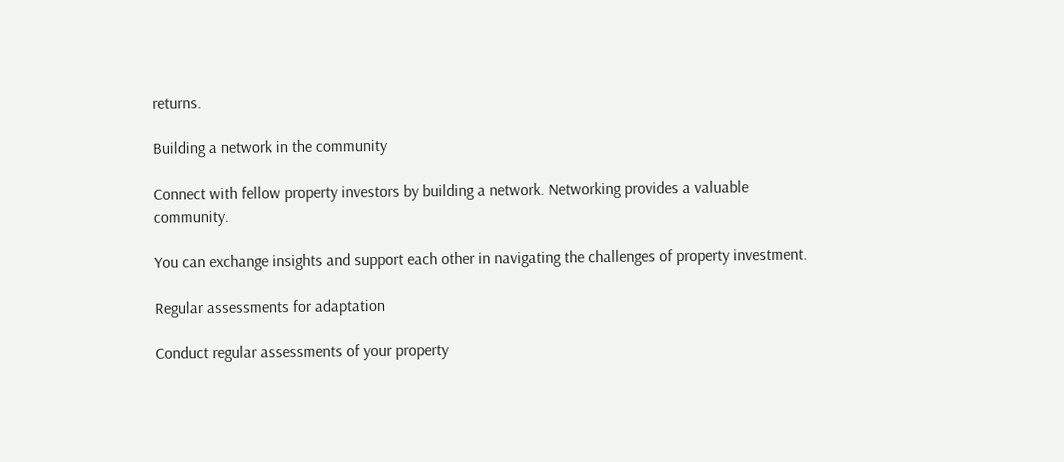returns.

Building a network in the community

Connect with fellow property investors by building a network. Networking provides a valuable community.

You can exchange insights and support each other in navigating the challenges of property investment.

Regular assessments for adaptation

Conduct regular assessments of your property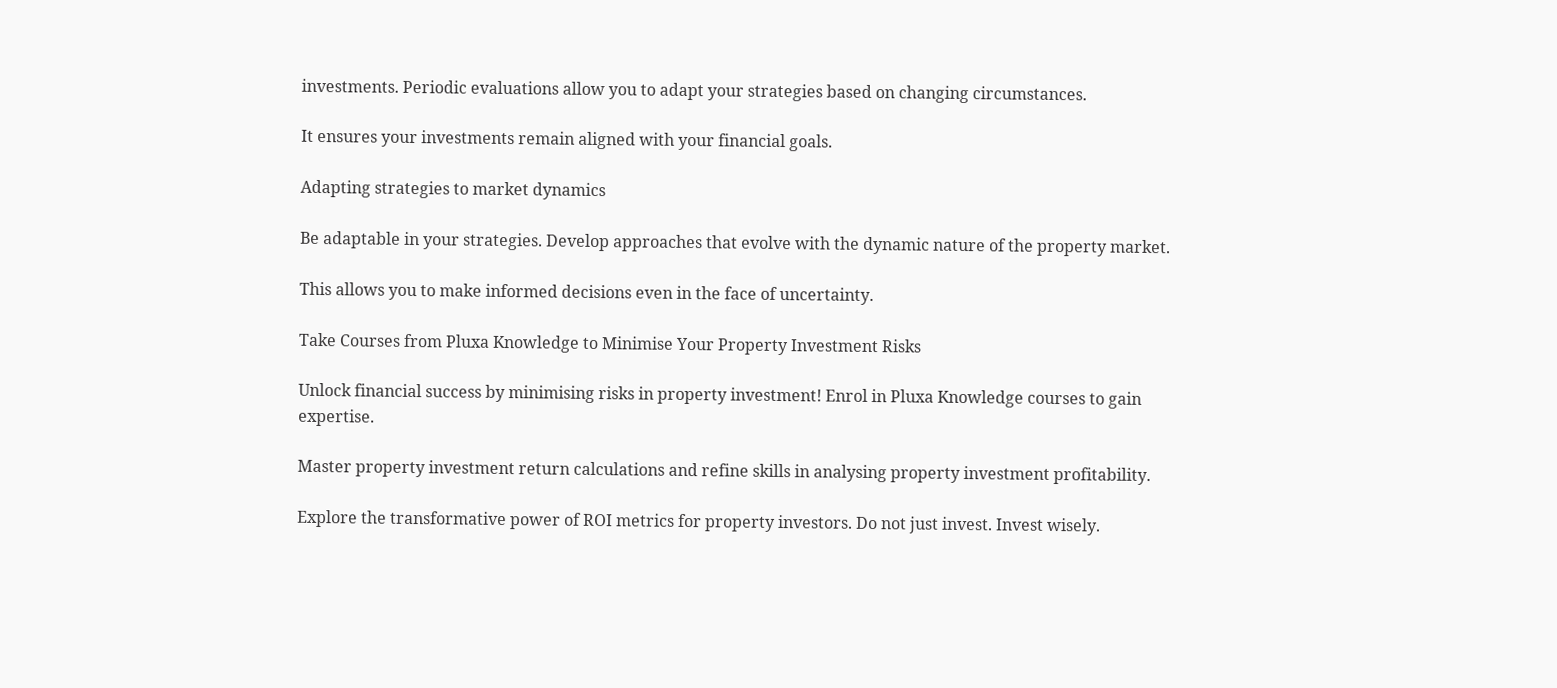investments. Periodic evaluations allow you to adapt your strategies based on changing circumstances.

It ensures your investments remain aligned with your financial goals.

Adapting strategies to market dynamics

Be adaptable in your strategies. Develop approaches that evolve with the dynamic nature of the property market.

This allows you to make informed decisions even in the face of uncertainty.

Take Courses from Pluxa Knowledge to Minimise Your Property Investment Risks

Unlock financial success by minimising risks in property investment! Enrol in Pluxa Knowledge courses to gain expertise.

Master property investment return calculations and refine skills in analysing property investment profitability.

Explore the transformative power of ROI metrics for property investors. Do not just invest. Invest wisely.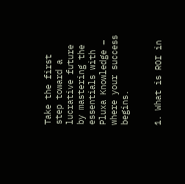Take the first step toward a lucrative future by mastering the essentials with Pluxa Knowledge – where your success begins.


1. What is ROI in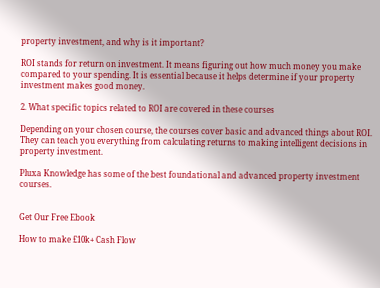property investment, and why is it important?

ROI stands for return on investment. It means figuring out how much money you make compared to your spending. It is essential because it helps determine if your property investment makes good money.

2. What specific topics related to ROI are covered in these courses

Depending on your chosen course, the courses cover basic and advanced things about ROI. They can teach you everything from calculating returns to making intelligent decisions in property investment.

Pluxa Knowledge has some of the best foundational and advanced property investment courses.


Get Our Free Ebook

How to make £10k+ Cash Flow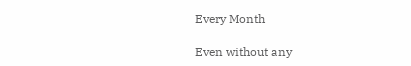Every Month

Even without any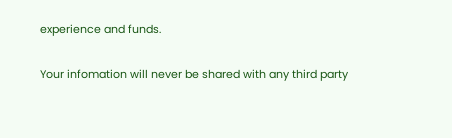experience and funds.

Your infomation will never be shared with any third party